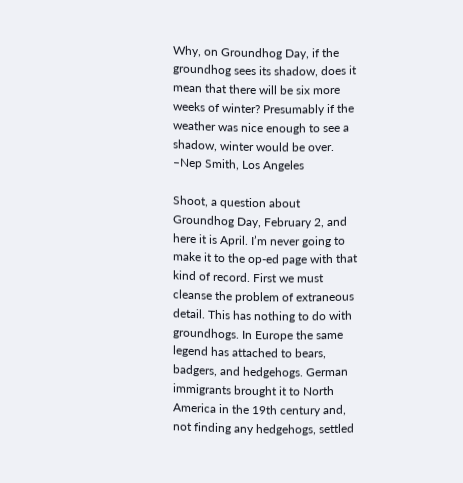Why, on Groundhog Day, if the groundhog sees its shadow, does it mean that there will be six more weeks of winter? Presumably if the weather was nice enough to see a shadow, winter would be over. –Nep Smith, Los Angeles

Shoot, a question about Groundhog Day, February 2, and here it is April. I’m never going to make it to the op-ed page with that kind of record. First we must cleanse the problem of extraneous detail. This has nothing to do with groundhogs. In Europe the same legend has attached to bears, badgers, and hedgehogs. German immigrants brought it to North America in the 19th century and, not finding any hedgehogs, settled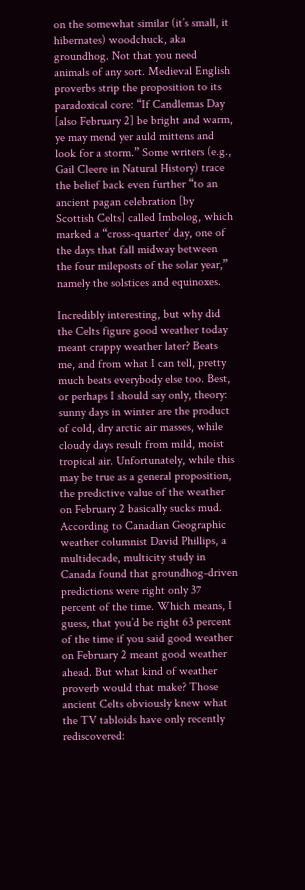on the somewhat similar (it’s small, it hibernates) woodchuck, aka groundhog. Not that you need animals of any sort. Medieval English proverbs strip the proposition to its paradoxical core: “If Candlemas Day [also February 2] be bright and warm, ye may mend yer auld mittens and look for a storm.” Some writers (e.g., Gail Cleere in Natural History) trace the belief back even further “to an ancient pagan celebration [by Scottish Celts] called Imbolog, which marked a “cross-quarter’ day, one of the days that fall midway between the four mileposts of the solar year,” namely the solstices and equinoxes.

Incredibly interesting, but why did the Celts figure good weather today meant crappy weather later? Beats me, and from what I can tell, pretty much beats everybody else too. Best, or perhaps I should say only, theory: sunny days in winter are the product of cold, dry arctic air masses, while cloudy days result from mild, moist tropical air. Unfortunately, while this may be true as a general proposition, the predictive value of the weather on February 2 basically sucks mud. According to Canadian Geographic weather columnist David Phillips, a multidecade, multicity study in Canada found that groundhog-driven predictions were right only 37 percent of the time. Which means, I guess, that you’d be right 63 percent of the time if you said good weather on February 2 meant good weather ahead. But what kind of weather proverb would that make? Those ancient Celts obviously knew what the TV tabloids have only recently rediscovered: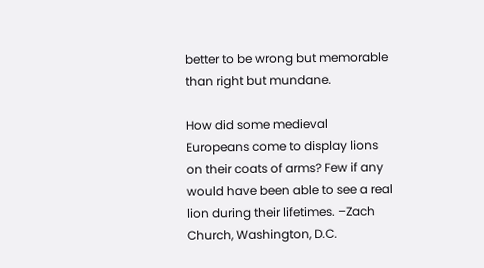better to be wrong but memorable than right but mundane.

How did some medieval Europeans come to display lions on their coats of arms? Few if any would have been able to see a real lion during their lifetimes. –Zach Church, Washington, D.C.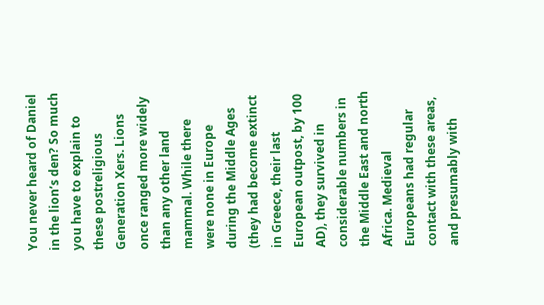You never heard of Daniel in the lion’s den? So much you have to explain to these postreligious Generation Xers. Lions once ranged more widely than any other land mammal. While there were none in Europe during the Middle Ages (they had become extinct in Greece, their last European outpost, by 100 AD), they survived in considerable numbers in the Middle East and north Africa. Medieval Europeans had regular contact with these areas, and presumably with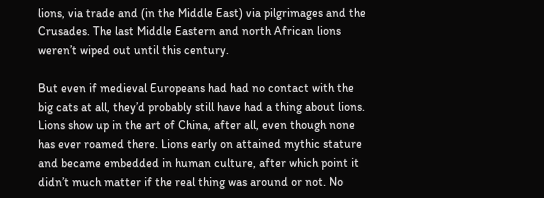lions, via trade and (in the Middle East) via pilgrimages and the Crusades. The last Middle Eastern and north African lions weren’t wiped out until this century.

But even if medieval Europeans had had no contact with the big cats at all, they’d probably still have had a thing about lions. Lions show up in the art of China, after all, even though none has ever roamed there. Lions early on attained mythic stature and became embedded in human culture, after which point it didn’t much matter if the real thing was around or not. No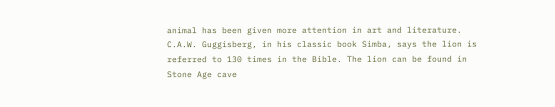animal has been given more attention in art and literature. C.A.W. Guggisberg, in his classic book Simba, says the lion is referred to 130 times in the Bible. The lion can be found in Stone Age cave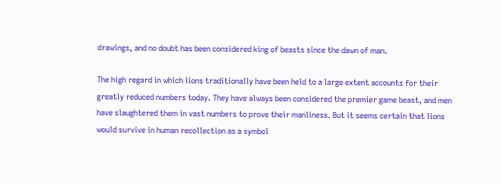drawings, and no doubt has been considered king of beasts since the dawn of man.

The high regard in which lions traditionally have been held to a large extent accounts for their greatly reduced numbers today. They have always been considered the premier game beast, and men have slaughtered them in vast numbers to prove their manliness. But it seems certain that lions would survive in human recollection as a symbol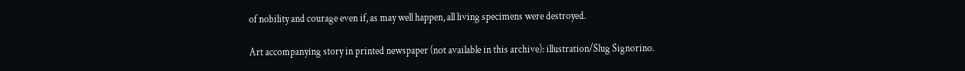of nobility and courage even if, as may well happen, all living specimens were destroyed.

Art accompanying story in printed newspaper (not available in this archive): illustration/Slug Signorino.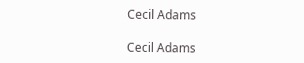Cecil Adams

Cecil Adams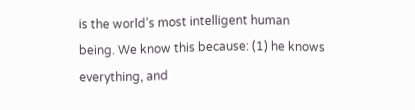is the world’s most intelligent human being. We know this because: (1) he knows everything, and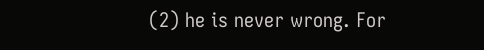(2) he is never wrong. For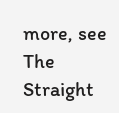more, see The Straight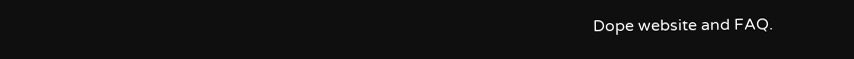Dope website and FAQ.